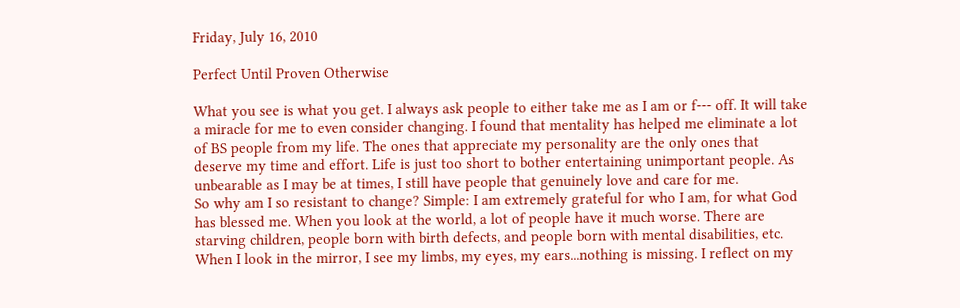Friday, July 16, 2010

Perfect Until Proven Otherwise

What you see is what you get. I always ask people to either take me as I am or f--- off. It will take a miracle for me to even consider changing. I found that mentality has helped me eliminate a lot of BS people from my life. The ones that appreciate my personality are the only ones that deserve my time and effort. Life is just too short to bother entertaining unimportant people. As unbearable as I may be at times, I still have people that genuinely love and care for me.
So why am I so resistant to change? Simple: I am extremely grateful for who I am, for what God has blessed me. When you look at the world, a lot of people have it much worse. There are starving children, people born with birth defects, and people born with mental disabilities, etc. When I look in the mirror, I see my limbs, my eyes, my ears...nothing is missing. I reflect on my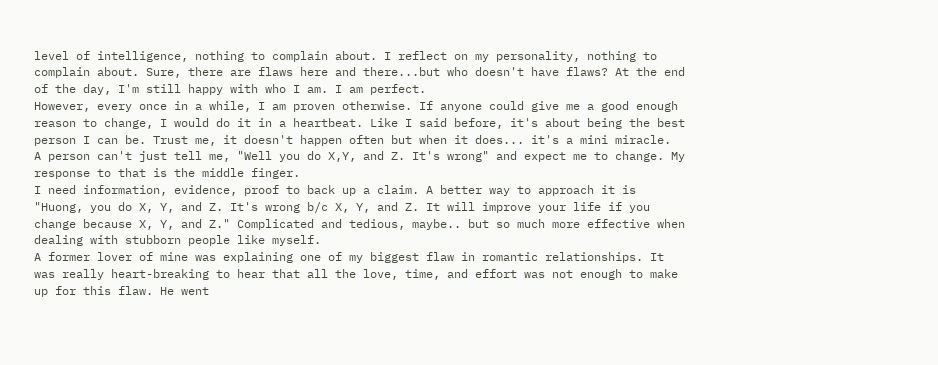level of intelligence, nothing to complain about. I reflect on my personality, nothing to complain about. Sure, there are flaws here and there...but who doesn't have flaws? At the end of the day, I'm still happy with who I am. I am perfect.
However, every once in a while, I am proven otherwise. If anyone could give me a good enough reason to change, I would do it in a heartbeat. Like I said before, it's about being the best person I can be. Trust me, it doesn't happen often but when it does... it's a mini miracle.
A person can't just tell me, "Well you do X,Y, and Z. It's wrong" and expect me to change. My response to that is the middle finger.
I need information, evidence, proof to back up a claim. A better way to approach it is "Huong, you do X, Y, and Z. It's wrong b/c X, Y, and Z. It will improve your life if you change because X, Y, and Z." Complicated and tedious, maybe.. but so much more effective when dealing with stubborn people like myself.
A former lover of mine was explaining one of my biggest flaw in romantic relationships. It was really heart-breaking to hear that all the love, time, and effort was not enough to make up for this flaw. He went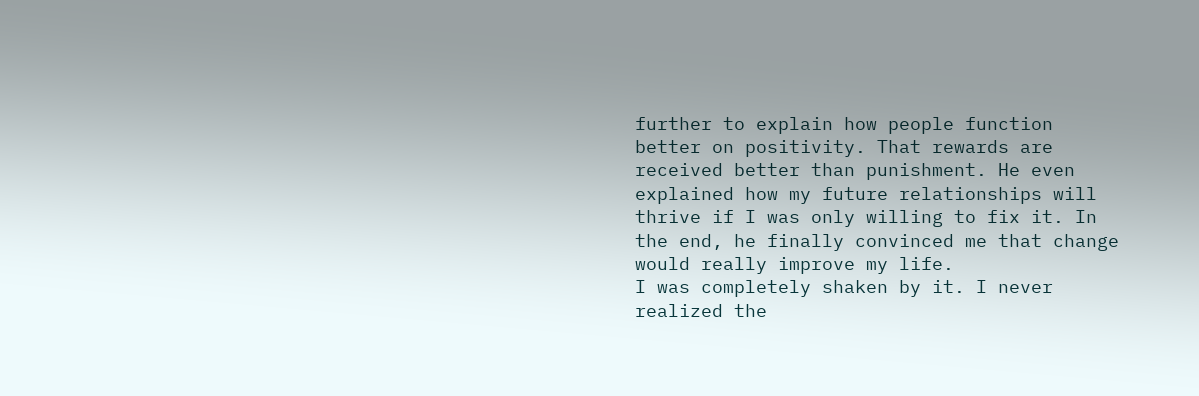further to explain how people function better on positivity. That rewards are received better than punishment. He even explained how my future relationships will thrive if I was only willing to fix it. In the end, he finally convinced me that change would really improve my life.
I was completely shaken by it. I never realized the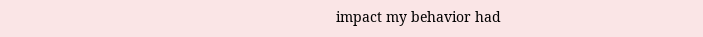impact my behavior had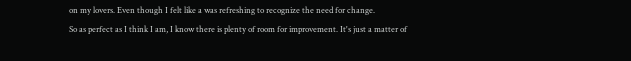on my lovers. Even though I felt like a was refreshing to recognize the need for change.
So as perfect as I think I am, I know there is plenty of room for improvement. It's just a matter of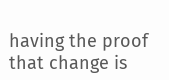having the proof that change is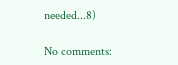needed...8)

No comments: